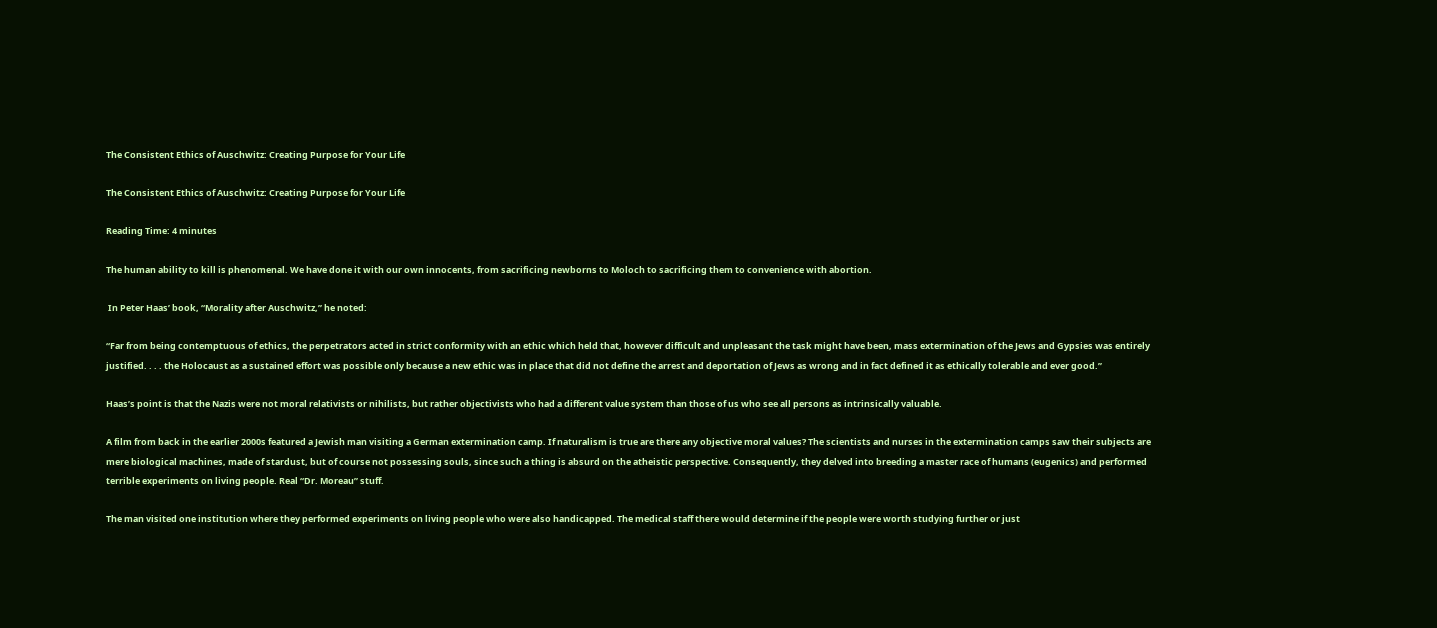The Consistent Ethics of Auschwitz: Creating Purpose for Your Life

The Consistent Ethics of Auschwitz: Creating Purpose for Your Life

Reading Time: 4 minutes

The human ability to kill is phenomenal. We have done it with our own innocents, from sacrificing newborns to Moloch to sacrificing them to convenience with abortion.

 In Peter Haas’ book, “Morality after Auschwitz,” he noted:

“Far from being contemptuous of ethics, the perpetrators acted in strict conformity with an ethic which held that, however difficult and unpleasant the task might have been, mass extermination of the Jews and Gypsies was entirely justified. . . . the Holocaust as a sustained effort was possible only because a new ethic was in place that did not define the arrest and deportation of Jews as wrong and in fact defined it as ethically tolerable and ever good.”

Haas’s point is that the Nazis were not moral relativists or nihilists, but rather objectivists who had a different value system than those of us who see all persons as intrinsically valuable.

A film from back in the earlier 2000s featured a Jewish man visiting a German extermination camp. If naturalism is true are there any objective moral values? The scientists and nurses in the extermination camps saw their subjects are mere biological machines, made of stardust, but of course not possessing souls, since such a thing is absurd on the atheistic perspective. Consequently, they delved into breeding a master race of humans (eugenics) and performed terrible experiments on living people. Real “Dr. Moreau” stuff.

The man visited one institution where they performed experiments on living people who were also handicapped. The medical staff there would determine if the people were worth studying further or just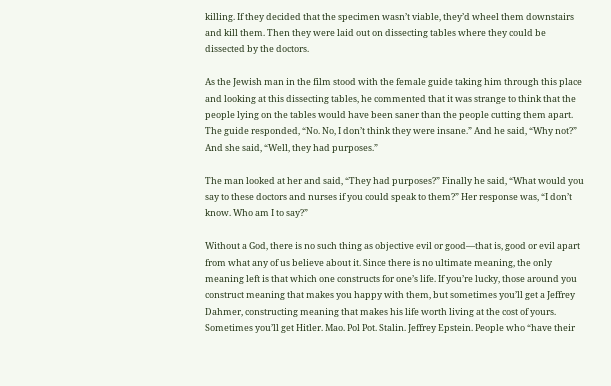killing. If they decided that the specimen wasn’t viable, they’d wheel them downstairs and kill them. Then they were laid out on dissecting tables where they could be dissected by the doctors.

As the Jewish man in the film stood with the female guide taking him through this place and looking at this dissecting tables, he commented that it was strange to think that the people lying on the tables would have been saner than the people cutting them apart. The guide responded, “No. No, I don’t think they were insane.” And he said, “Why not?” And she said, “Well, they had purposes.”

The man looked at her and said, “They had purposes?” Finally he said, “What would you say to these doctors and nurses if you could speak to them?” Her response was, “I don’t know. Who am I to say?”

Without a God, there is no such thing as objective evil or good—that is, good or evil apart from what any of us believe about it. Since there is no ultimate meaning, the only meaning left is that which one constructs for one’s life. If you’re lucky, those around you construct meaning that makes you happy with them, but sometimes you’ll get a Jeffrey Dahmer, constructing meaning that makes his life worth living at the cost of yours. Sometimes you’ll get Hitler. Mao. Pol Pot. Stalin. Jeffrey Epstein. People who “have their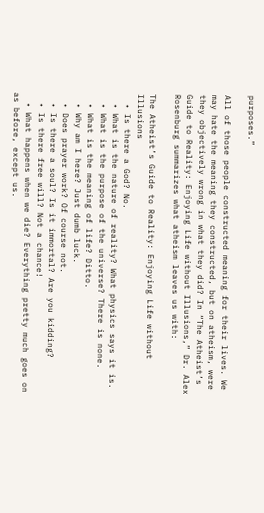purposes.”

All of those people constructed meaning for their lives. We may hate the meaning they constructed, but on atheism, were they objectively wrong in what they did? In “The Atheist’s Guide to Reality: Enjoying Life without Illusions,” Dr. Alex Rosenburg summarizes what atheism leaves us with:

The Atheist’s Guide to Reality: Enjoying Life without Illusions
  • Is there a God? No.
  • What is the nature of reality? What physics says it is.
  • What is the purpose of the universe? There is none.
  • What is the meaning of life? Ditto.
  • Why am I here? Just dumb luck.
  • Does prayer work? Of course not.
  • Is there a soul? Is it immortal? Are you kidding?
  • Is there free will? Not a chance!
  • What happens when we die? Everything pretty much goes on as before, except us.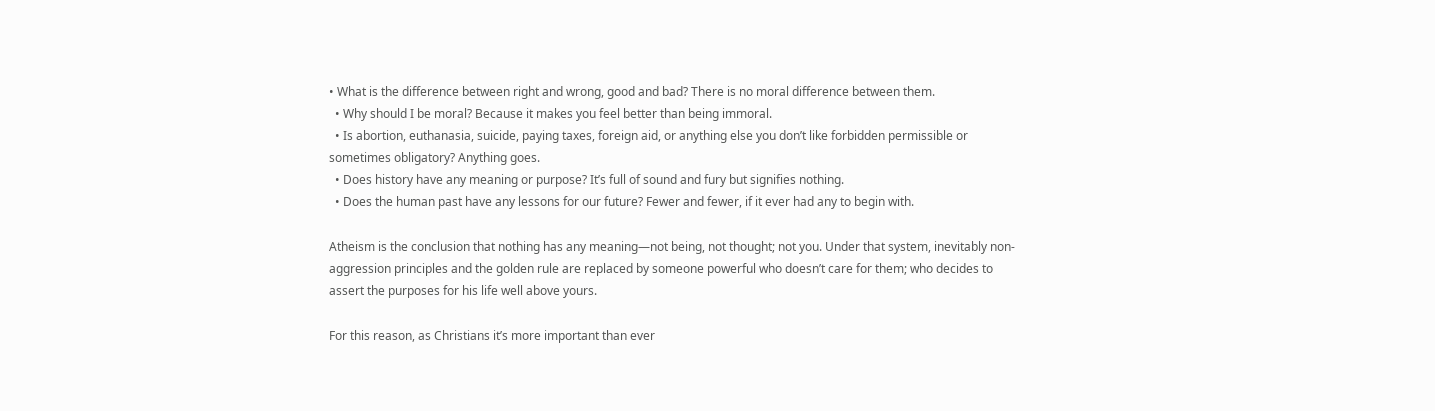• What is the difference between right and wrong, good and bad? There is no moral difference between them.
  • Why should I be moral? Because it makes you feel better than being immoral.
  • Is abortion, euthanasia, suicide, paying taxes, foreign aid, or anything else you don’t like forbidden permissible or sometimes obligatory? Anything goes.
  • Does history have any meaning or purpose? It’s full of sound and fury but signifies nothing.
  • Does the human past have any lessons for our future? Fewer and fewer, if it ever had any to begin with.

Atheism is the conclusion that nothing has any meaning—not being, not thought; not you. Under that system, inevitably non-aggression principles and the golden rule are replaced by someone powerful who doesn’t care for them; who decides to assert the purposes for his life well above yours.

For this reason, as Christians it’s more important than ever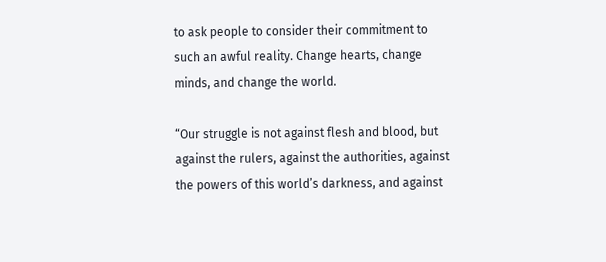to ask people to consider their commitment to such an awful reality. Change hearts, change minds, and change the world.

“Our struggle is not against flesh and blood, but against the rulers, against the authorities, against the powers of this world’s darkness, and against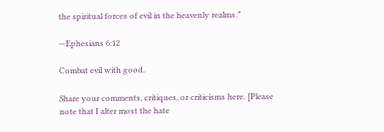the spiritual forces of evil in the heavenly realms.”

—Ephesians 6:12

Combat evil with good.

Share your comments, critiques, or criticisms here. [Please note that I alter most the hate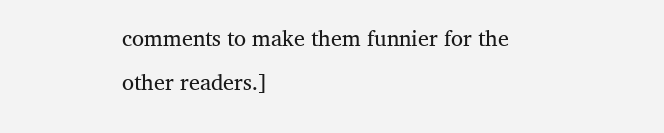comments to make them funnier for the other readers.]